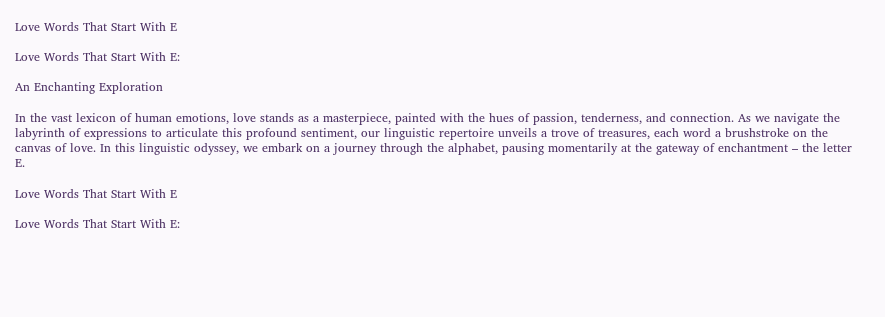Love Words That Start With E

Love Words That Start With E:

An Enchanting Exploration

In the vast lexicon of human emotions, love stands as a masterpiece, painted with the hues of passion, tenderness, and connection. As we navigate the labyrinth of expressions to articulate this profound sentiment, our linguistic repertoire unveils a trove of treasures, each word a brushstroke on the canvas of love. In this linguistic odyssey, we embark on a journey through the alphabet, pausing momentarily at the gateway of enchantment – the letter E.

Love Words That Start With E

Love Words That Start With E: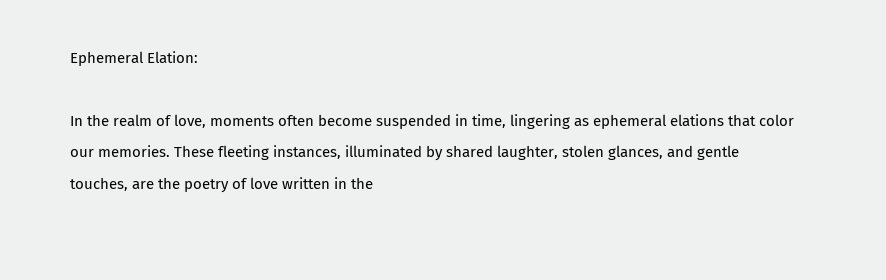Ephemeral Elation:

In the realm of love, moments often become suspended in time, lingering as ephemeral elations that color our memories. These fleeting instances, illuminated by shared laughter, stolen glances, and gentle touches, are the poetry of love written in the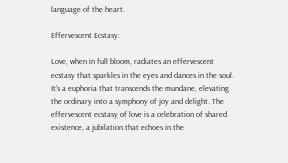language of the heart.

Effervescent Ecstasy:

Love, when in full bloom, radiates an effervescent ecstasy that sparkles in the eyes and dances in the soul. It’s a euphoria that transcends the mundane, elevating the ordinary into a symphony of joy and delight. The effervescent ecstasy of love is a celebration of shared existence, a jubilation that echoes in the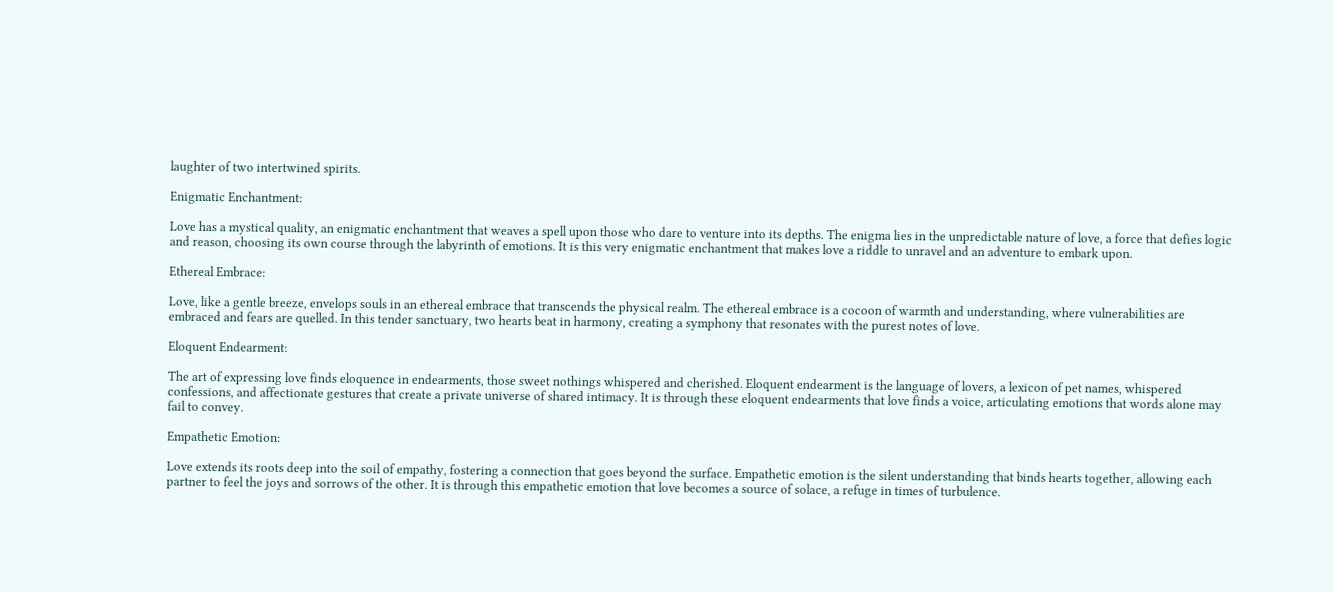laughter of two intertwined spirits.

Enigmatic Enchantment:

Love has a mystical quality, an enigmatic enchantment that weaves a spell upon those who dare to venture into its depths. The enigma lies in the unpredictable nature of love, a force that defies logic and reason, choosing its own course through the labyrinth of emotions. It is this very enigmatic enchantment that makes love a riddle to unravel and an adventure to embark upon.

Ethereal Embrace:

Love, like a gentle breeze, envelops souls in an ethereal embrace that transcends the physical realm. The ethereal embrace is a cocoon of warmth and understanding, where vulnerabilities are embraced and fears are quelled. In this tender sanctuary, two hearts beat in harmony, creating a symphony that resonates with the purest notes of love.

Eloquent Endearment:

The art of expressing love finds eloquence in endearments, those sweet nothings whispered and cherished. Eloquent endearment is the language of lovers, a lexicon of pet names, whispered confessions, and affectionate gestures that create a private universe of shared intimacy. It is through these eloquent endearments that love finds a voice, articulating emotions that words alone may fail to convey.

Empathetic Emotion:

Love extends its roots deep into the soil of empathy, fostering a connection that goes beyond the surface. Empathetic emotion is the silent understanding that binds hearts together, allowing each partner to feel the joys and sorrows of the other. It is through this empathetic emotion that love becomes a source of solace, a refuge in times of turbulence.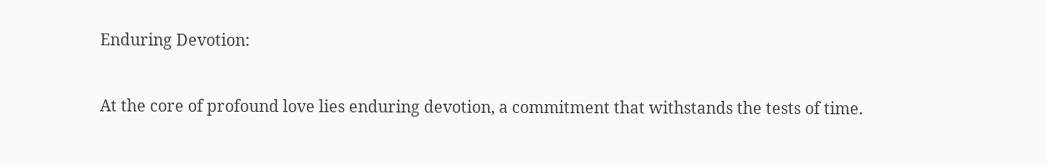Enduring Devotion:

At the core of profound love lies enduring devotion, a commitment that withstands the tests of time.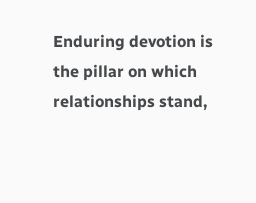Enduring devotion is the pillar on which relationships stand,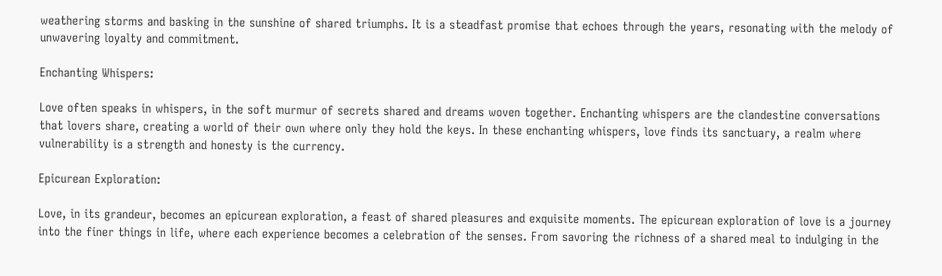weathering storms and basking in the sunshine of shared triumphs. It is a steadfast promise that echoes through the years, resonating with the melody of unwavering loyalty and commitment.

Enchanting Whispers:

Love often speaks in whispers, in the soft murmur of secrets shared and dreams woven together. Enchanting whispers are the clandestine conversations that lovers share, creating a world of their own where only they hold the keys. In these enchanting whispers, love finds its sanctuary, a realm where vulnerability is a strength and honesty is the currency.

Epicurean Exploration:

Love, in its grandeur, becomes an epicurean exploration, a feast of shared pleasures and exquisite moments. The epicurean exploration of love is a journey into the finer things in life, where each experience becomes a celebration of the senses. From savoring the richness of a shared meal to indulging in the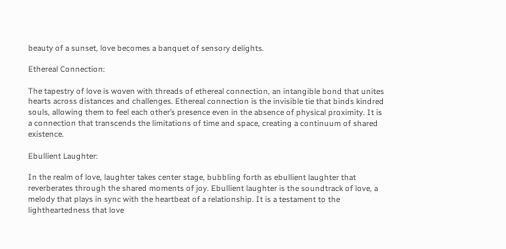beauty of a sunset, love becomes a banquet of sensory delights.

Ethereal Connection:

The tapestry of love is woven with threads of ethereal connection, an intangible bond that unites hearts across distances and challenges. Ethereal connection is the invisible tie that binds kindred souls, allowing them to feel each other’s presence even in the absence of physical proximity. It is a connection that transcends the limitations of time and space, creating a continuum of shared existence.

Ebullient Laughter:

In the realm of love, laughter takes center stage, bubbling forth as ebullient laughter that reverberates through the shared moments of joy. Ebullient laughter is the soundtrack of love, a melody that plays in sync with the heartbeat of a relationship. It is a testament to the lightheartedness that love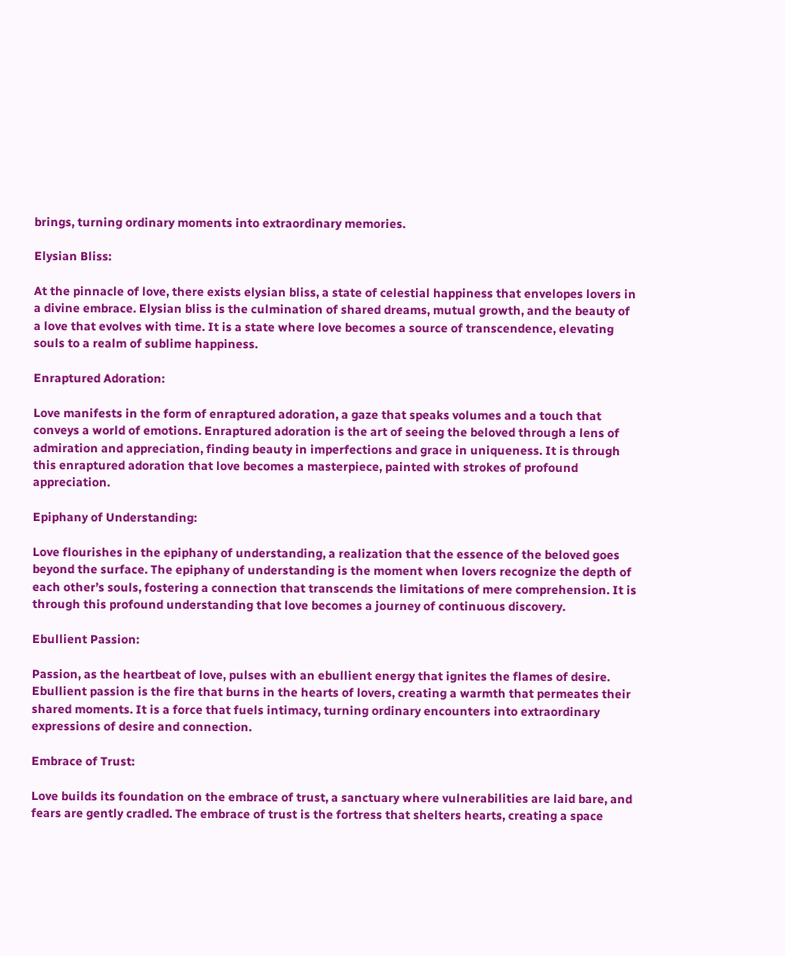brings, turning ordinary moments into extraordinary memories.

Elysian Bliss:

At the pinnacle of love, there exists elysian bliss, a state of celestial happiness that envelopes lovers in a divine embrace. Elysian bliss is the culmination of shared dreams, mutual growth, and the beauty of a love that evolves with time. It is a state where love becomes a source of transcendence, elevating souls to a realm of sublime happiness.

Enraptured Adoration:

Love manifests in the form of enraptured adoration, a gaze that speaks volumes and a touch that conveys a world of emotions. Enraptured adoration is the art of seeing the beloved through a lens of admiration and appreciation, finding beauty in imperfections and grace in uniqueness. It is through this enraptured adoration that love becomes a masterpiece, painted with strokes of profound appreciation.

Epiphany of Understanding:

Love flourishes in the epiphany of understanding, a realization that the essence of the beloved goes beyond the surface. The epiphany of understanding is the moment when lovers recognize the depth of each other’s souls, fostering a connection that transcends the limitations of mere comprehension. It is through this profound understanding that love becomes a journey of continuous discovery.

Ebullient Passion:

Passion, as the heartbeat of love, pulses with an ebullient energy that ignites the flames of desire. Ebullient passion is the fire that burns in the hearts of lovers, creating a warmth that permeates their shared moments. It is a force that fuels intimacy, turning ordinary encounters into extraordinary expressions of desire and connection.

Embrace of Trust:

Love builds its foundation on the embrace of trust, a sanctuary where vulnerabilities are laid bare, and fears are gently cradled. The embrace of trust is the fortress that shelters hearts, creating a space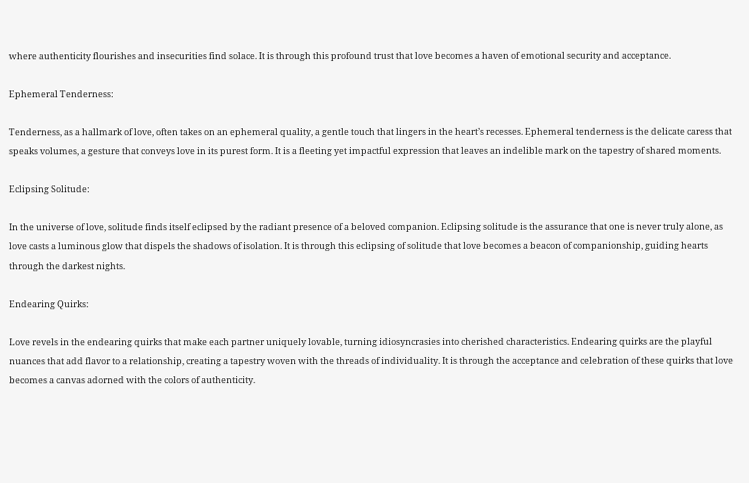where authenticity flourishes and insecurities find solace. It is through this profound trust that love becomes a haven of emotional security and acceptance.

Ephemeral Tenderness:

Tenderness, as a hallmark of love, often takes on an ephemeral quality, a gentle touch that lingers in the heart’s recesses. Ephemeral tenderness is the delicate caress that speaks volumes, a gesture that conveys love in its purest form. It is a fleeting yet impactful expression that leaves an indelible mark on the tapestry of shared moments.

Eclipsing Solitude:

In the universe of love, solitude finds itself eclipsed by the radiant presence of a beloved companion. Eclipsing solitude is the assurance that one is never truly alone, as love casts a luminous glow that dispels the shadows of isolation. It is through this eclipsing of solitude that love becomes a beacon of companionship, guiding hearts through the darkest nights.

Endearing Quirks:

Love revels in the endearing quirks that make each partner uniquely lovable, turning idiosyncrasies into cherished characteristics. Endearing quirks are the playful nuances that add flavor to a relationship, creating a tapestry woven with the threads of individuality. It is through the acceptance and celebration of these quirks that love becomes a canvas adorned with the colors of authenticity.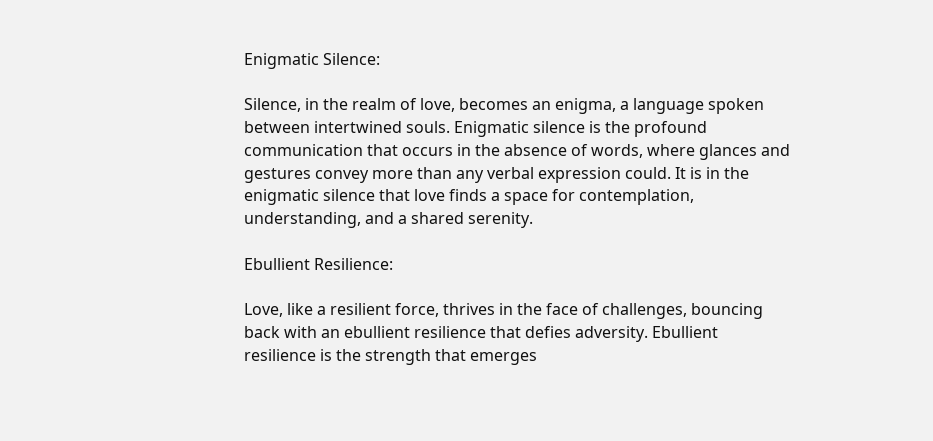Enigmatic Silence:

Silence, in the realm of love, becomes an enigma, a language spoken between intertwined souls. Enigmatic silence is the profound communication that occurs in the absence of words, where glances and gestures convey more than any verbal expression could. It is in the enigmatic silence that love finds a space for contemplation, understanding, and a shared serenity.

Ebullient Resilience:

Love, like a resilient force, thrives in the face of challenges, bouncing back with an ebullient resilience that defies adversity. Ebullient resilience is the strength that emerges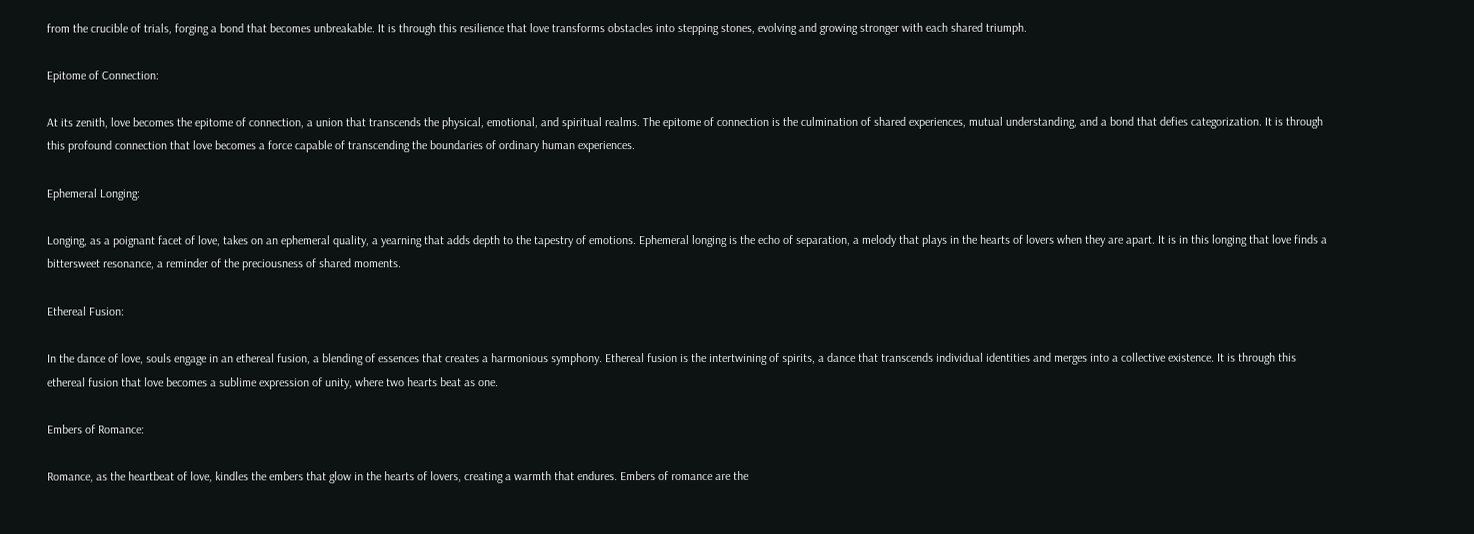from the crucible of trials, forging a bond that becomes unbreakable. It is through this resilience that love transforms obstacles into stepping stones, evolving and growing stronger with each shared triumph.

Epitome of Connection:

At its zenith, love becomes the epitome of connection, a union that transcends the physical, emotional, and spiritual realms. The epitome of connection is the culmination of shared experiences, mutual understanding, and a bond that defies categorization. It is through this profound connection that love becomes a force capable of transcending the boundaries of ordinary human experiences.

Ephemeral Longing:

Longing, as a poignant facet of love, takes on an ephemeral quality, a yearning that adds depth to the tapestry of emotions. Ephemeral longing is the echo of separation, a melody that plays in the hearts of lovers when they are apart. It is in this longing that love finds a bittersweet resonance, a reminder of the preciousness of shared moments.

Ethereal Fusion:

In the dance of love, souls engage in an ethereal fusion, a blending of essences that creates a harmonious symphony. Ethereal fusion is the intertwining of spirits, a dance that transcends individual identities and merges into a collective existence. It is through this ethereal fusion that love becomes a sublime expression of unity, where two hearts beat as one.

Embers of Romance:

Romance, as the heartbeat of love, kindles the embers that glow in the hearts of lovers, creating a warmth that endures. Embers of romance are the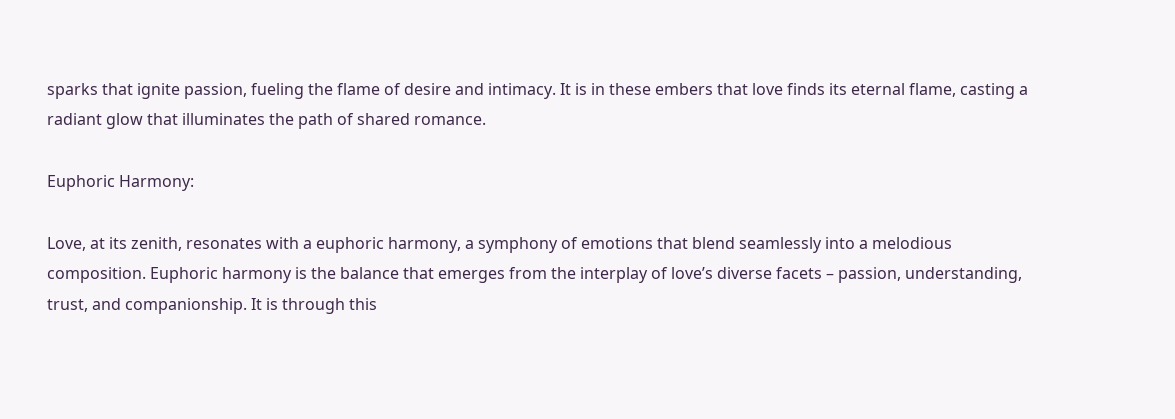sparks that ignite passion, fueling the flame of desire and intimacy. It is in these embers that love finds its eternal flame, casting a radiant glow that illuminates the path of shared romance.

Euphoric Harmony:

Love, at its zenith, resonates with a euphoric harmony, a symphony of emotions that blend seamlessly into a melodious composition. Euphoric harmony is the balance that emerges from the interplay of love’s diverse facets – passion, understanding, trust, and companionship. It is through this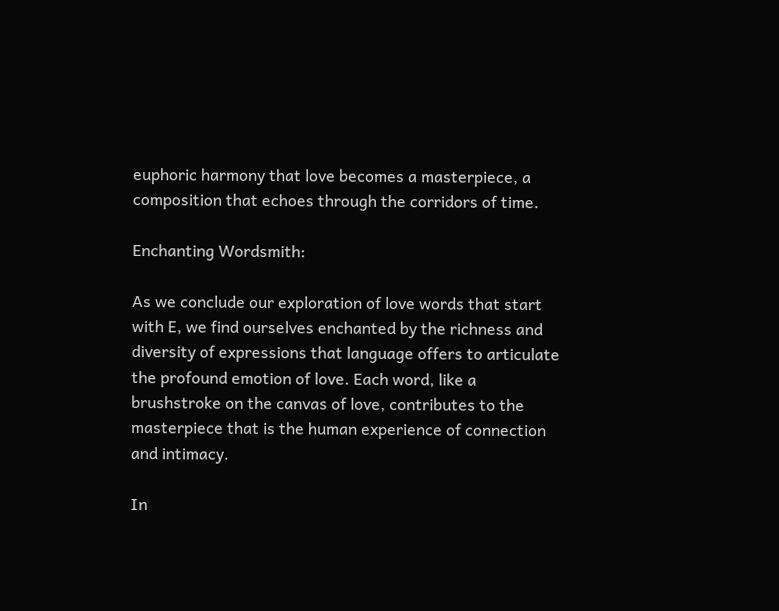euphoric harmony that love becomes a masterpiece, a composition that echoes through the corridors of time.

Enchanting Wordsmith:

As we conclude our exploration of love words that start with E, we find ourselves enchanted by the richness and diversity of expressions that language offers to articulate the profound emotion of love. Each word, like a brushstroke on the canvas of love, contributes to the masterpiece that is the human experience of connection and intimacy.

In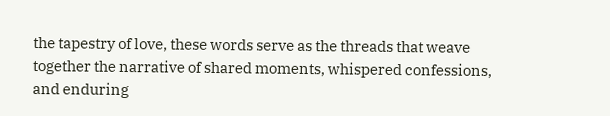the tapestry of love, these words serve as the threads that weave together the narrative of shared moments, whispered confessions, and enduring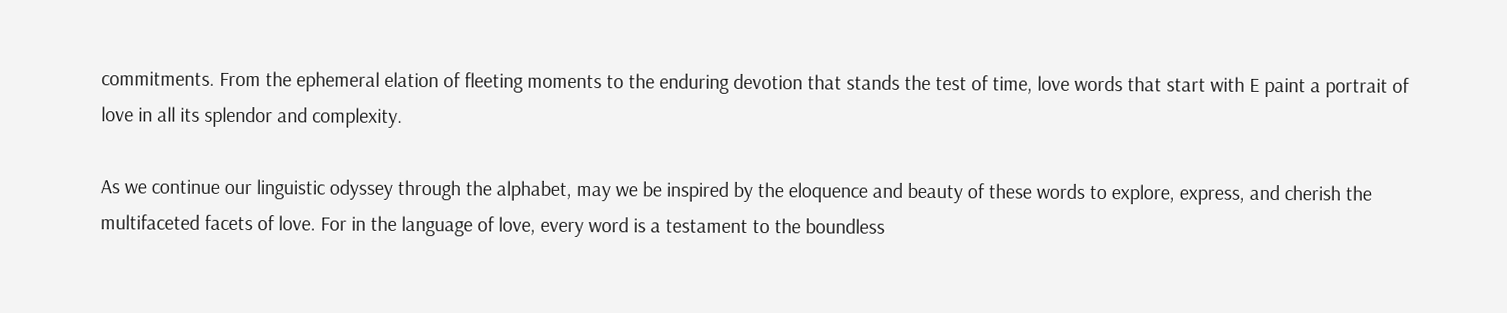commitments. From the ephemeral elation of fleeting moments to the enduring devotion that stands the test of time, love words that start with E paint a portrait of love in all its splendor and complexity.

As we continue our linguistic odyssey through the alphabet, may we be inspired by the eloquence and beauty of these words to explore, express, and cherish the multifaceted facets of love. For in the language of love, every word is a testament to the boundless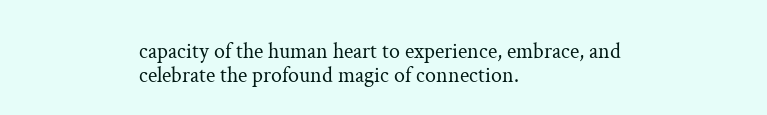capacity of the human heart to experience, embrace, and celebrate the profound magic of connection.